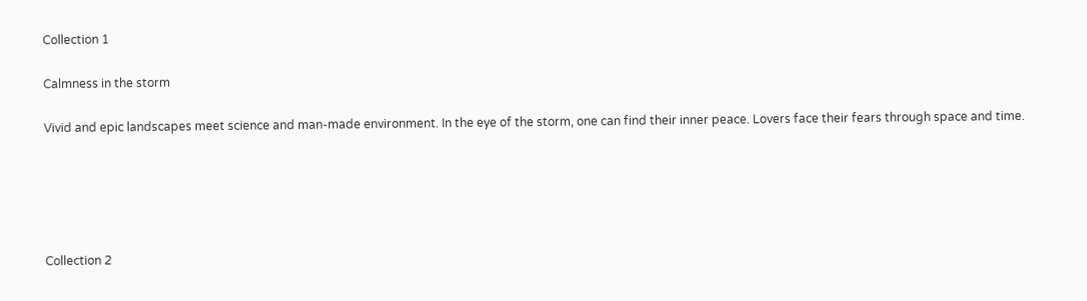Collection 1

Calmness in the storm

Vivid and epic landscapes meet science and man-made environment. In the eye of the storm, one can find their inner peace. Lovers face their fears through space and time.





Collection 2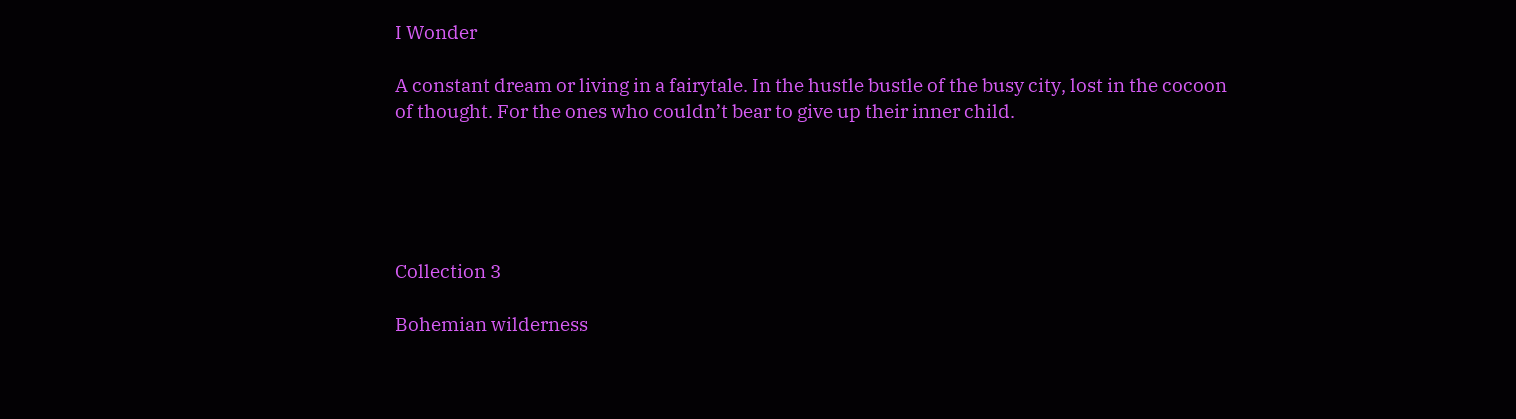I Wonder

A constant dream or living in a fairytale. In the hustle bustle of the busy city, lost in the cocoon of thought. For the ones who couldn’t bear to give up their inner child.





Collection 3

Bohemian wilderness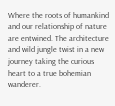Where the roots of humankind and our relationship of nature are entwined. The architecture and wild jungle twist in a new journey taking the curious heart to a true bohemian wanderer.